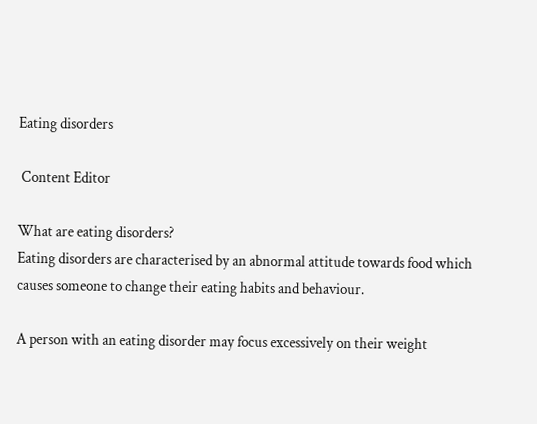Eating disorders

 Content Editor

What are eating disorders?
Eating disorders are characterised by an abnormal attitude towards food which causes someone to change their eating habits and behaviour.

A person with an eating disorder may focus excessively on their weight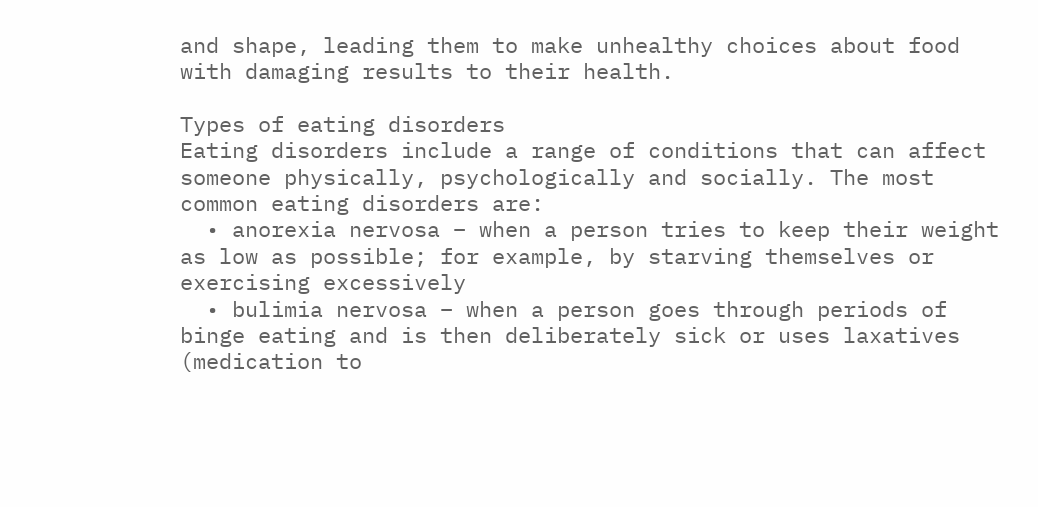and shape, leading them to make unhealthy choices about food with damaging results to their health.

Types of eating disorders
Eating disorders include a range of conditions that can affect someone physically, psychologically and socially. The most common eating disorders are:
  • anorexia nervosa – when a person tries to keep their weight as low as possible; for example, by starving themselves or exercising excessively
  • bulimia nervosa – when a person goes through periods of binge eating and is then deliberately sick or uses laxatives (medication to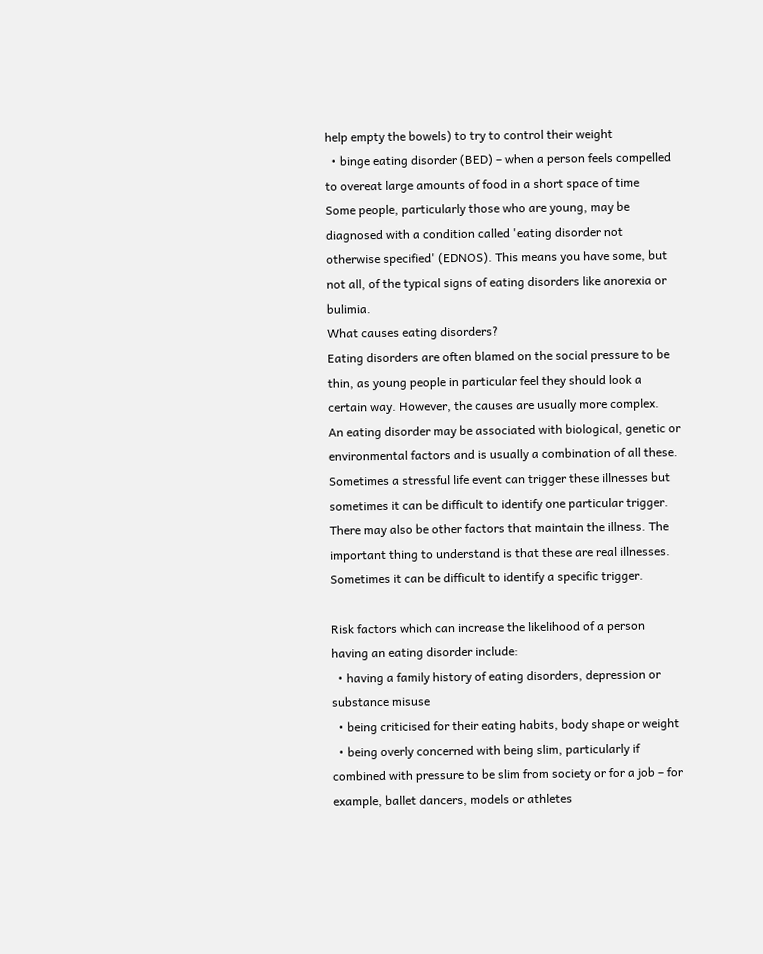help empty the bowels) to try to control their weight
  • binge eating disorder (BED) – when a person feels compelled to overeat large amounts of food in a short space of time
Some people, particularly those who are young, may be diagnosed with a condition called 'eating disorder not otherwise specified' (EDNOS). This means you have some, but not all, of the typical signs of eating disorders like anorexia or bulimia.
What causes eating disorders?
Eating disorders are often blamed on the social pressure to be thin, as young people in particular feel they should look a certain way. However, the causes are usually more complex.
An eating disorder may be associated with biological, genetic or environmental factors and is usually a combination of all these. Sometimes a stressful life event can trigger these illnesses but sometimes it can be difficult to identify one particular trigger. There may also be other factors that maintain the illness. The important thing to understand is that these are real illnesses. Sometimes it can be difficult to identify a specific trigger.

Risk factors which can increase the likelihood of a person having an eating disorder include:
  • having a family history of eating disorders, depression or substance misuse
  • being criticised for their eating habits, body shape or weight
  • being overly concerned with being slim, particularly if combined with pressure to be slim from society or for a job – for example, ballet dancers, models or athletes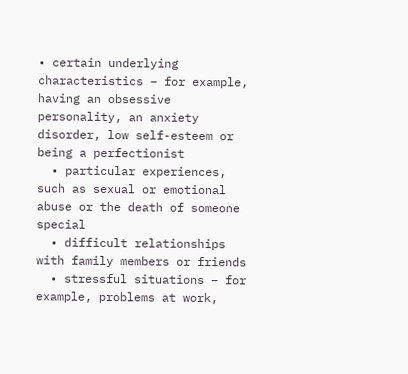• certain underlying characteristics – for example, having an obsessive personality, an anxiety disorder, low self-esteem or being a perfectionist
  • particular experiences, such as sexual or emotional abuse or the death of someone special
  • difficult relationships with family members or friends
  • stressful situations – for example, problems at work,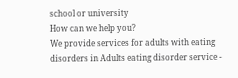school or university
How can we help you?
We provide services for adults with eating disorders in Adults eating disorder service -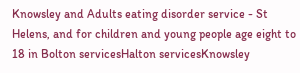Knowsley and Adults eating disorder service - St Helens, and for children and young people age eight to 18 in Bolton servicesHalton servicesKnowsley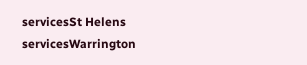servicesSt Helens servicesWarrington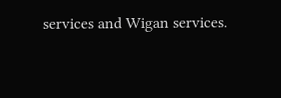services and Wigan services.